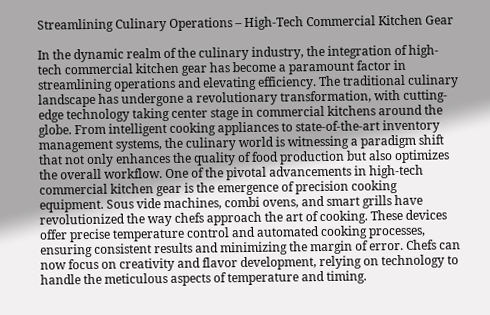Streamlining Culinary Operations – High-Tech Commercial Kitchen Gear

In the dynamic realm of the culinary industry, the integration of high-tech commercial kitchen gear has become a paramount factor in streamlining operations and elevating efficiency. The traditional culinary landscape has undergone a revolutionary transformation, with cutting-edge technology taking center stage in commercial kitchens around the globe. From intelligent cooking appliances to state-of-the-art inventory management systems, the culinary world is witnessing a paradigm shift that not only enhances the quality of food production but also optimizes the overall workflow. One of the pivotal advancements in high-tech commercial kitchen gear is the emergence of precision cooking equipment. Sous vide machines, combi ovens, and smart grills have revolutionized the way chefs approach the art of cooking. These devices offer precise temperature control and automated cooking processes, ensuring consistent results and minimizing the margin of error. Chefs can now focus on creativity and flavor development, relying on technology to handle the meticulous aspects of temperature and timing.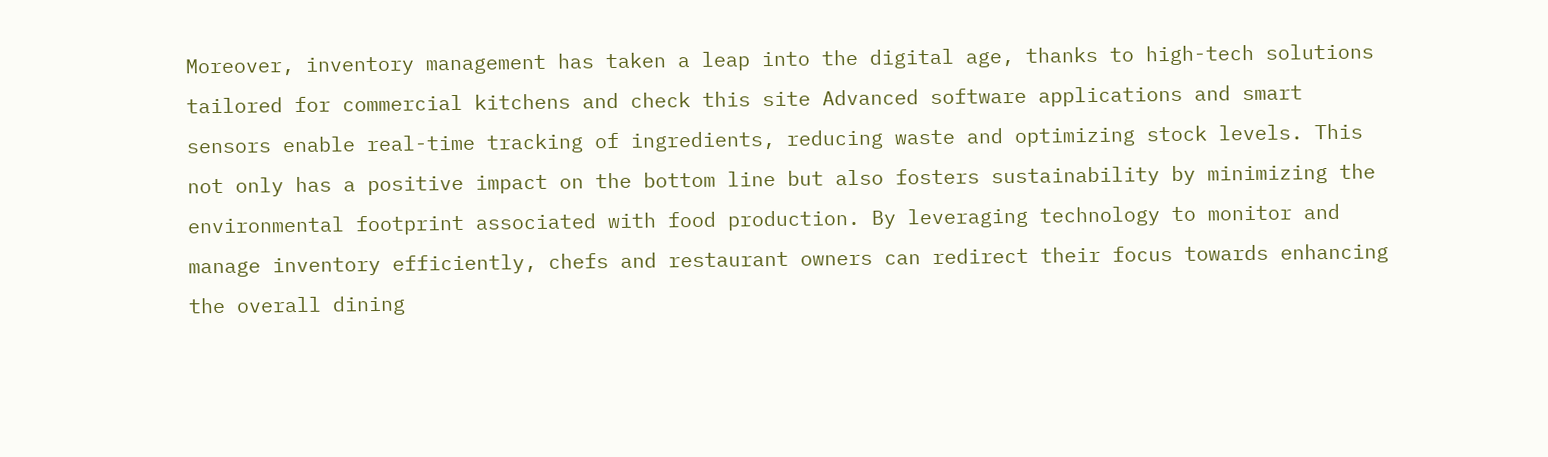Moreover, inventory management has taken a leap into the digital age, thanks to high-tech solutions tailored for commercial kitchens and check this site Advanced software applications and smart sensors enable real-time tracking of ingredients, reducing waste and optimizing stock levels. This not only has a positive impact on the bottom line but also fosters sustainability by minimizing the environmental footprint associated with food production. By leveraging technology to monitor and manage inventory efficiently, chefs and restaurant owners can redirect their focus towards enhancing the overall dining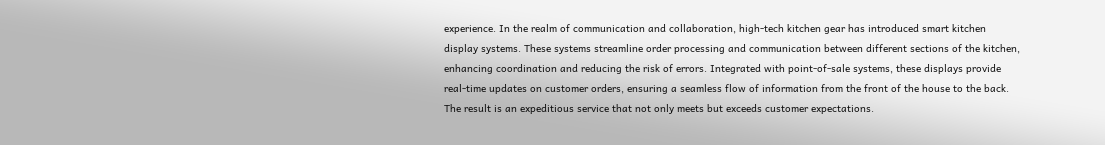experience. In the realm of communication and collaboration, high-tech kitchen gear has introduced smart kitchen display systems. These systems streamline order processing and communication between different sections of the kitchen, enhancing coordination and reducing the risk of errors. Integrated with point-of-sale systems, these displays provide real-time updates on customer orders, ensuring a seamless flow of information from the front of the house to the back. The result is an expeditious service that not only meets but exceeds customer expectations.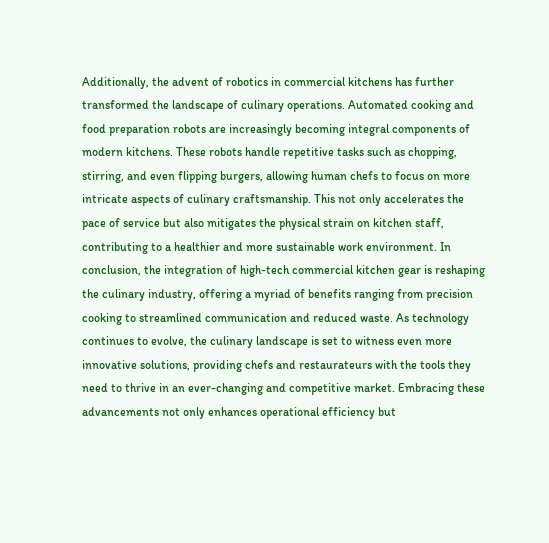Additionally, the advent of robotics in commercial kitchens has further transformed the landscape of culinary operations. Automated cooking and food preparation robots are increasingly becoming integral components of modern kitchens. These robots handle repetitive tasks such as chopping, stirring, and even flipping burgers, allowing human chefs to focus on more intricate aspects of culinary craftsmanship. This not only accelerates the pace of service but also mitigates the physical strain on kitchen staff, contributing to a healthier and more sustainable work environment. In conclusion, the integration of high-tech commercial kitchen gear is reshaping the culinary industry, offering a myriad of benefits ranging from precision cooking to streamlined communication and reduced waste. As technology continues to evolve, the culinary landscape is set to witness even more innovative solutions, providing chefs and restaurateurs with the tools they need to thrive in an ever-changing and competitive market. Embracing these advancements not only enhances operational efficiency but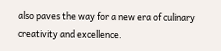also paves the way for a new era of culinary creativity and excellence.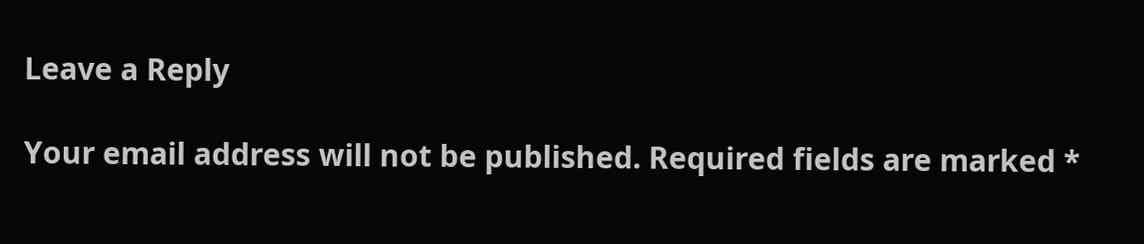Leave a Reply

Your email address will not be published. Required fields are marked *